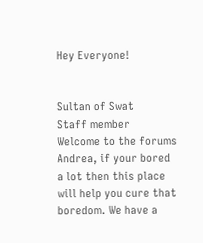Hey Everyone!


Sultan of Swat
Staff member
Welcome to the forums Andrea, if your bored a lot then this place will help you cure that boredom. We have a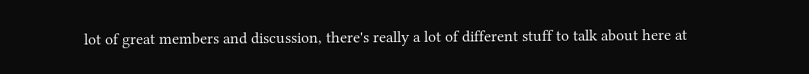lot of great members and discussion, there's really a lot of different stuff to talk about here at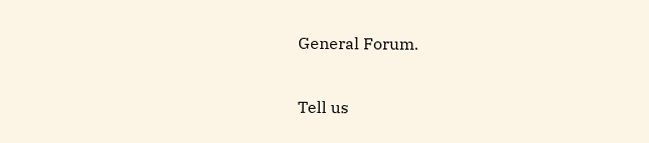General Forum.

Tell us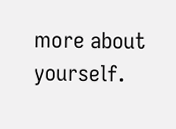more about yourself.